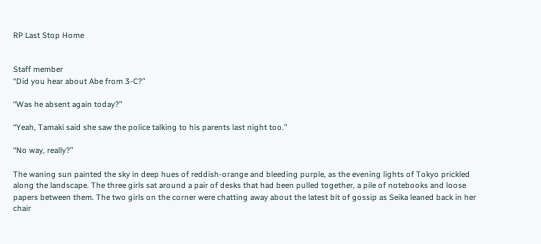RP Last Stop Home


Staff member
“Did you hear about Abe from 3-C?”

“Was he absent again today?”

“Yeah, Tamaki said she saw the police talking to his parents last night too.”

“No way, really?”

The waning sun painted the sky in deep hues of reddish-orange and bleeding purple, as the evening lights of Tokyo prickled along the landscape. The three girls sat around a pair of desks that had been pulled together, a pile of notebooks and loose papers between them. The two girls on the corner were chatting away about the latest bit of gossip as Seika leaned back in her chair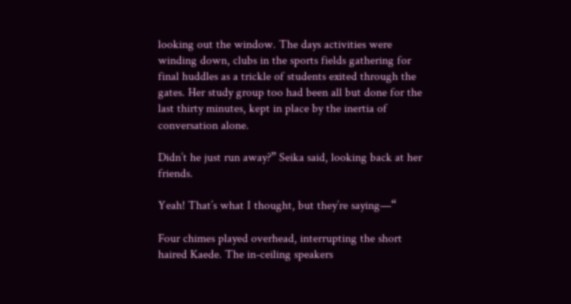looking out the window. The days activities were winding down, clubs in the sports fields gathering for final huddles as a trickle of students exited through the gates. Her study group too had been all but done for the last thirty minutes, kept in place by the inertia of conversation alone.

Didn’t he just run away?” Seika said, looking back at her friends.

Yeah! That’s what I thought, but they’re saying—“

Four chimes played overhead, interrupting the short haired Kaede. The in-ceiling speakers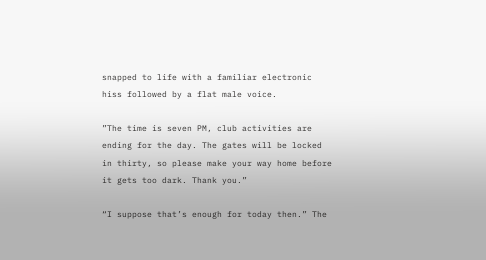snapped to life with a familiar electronic hiss followed by a flat male voice.

”The time is seven PM, club activities are ending for the day. The gates will be locked in thirty, so please make your way home before it gets too dark. Thank you.”

“I suppose that’s enough for today then.” The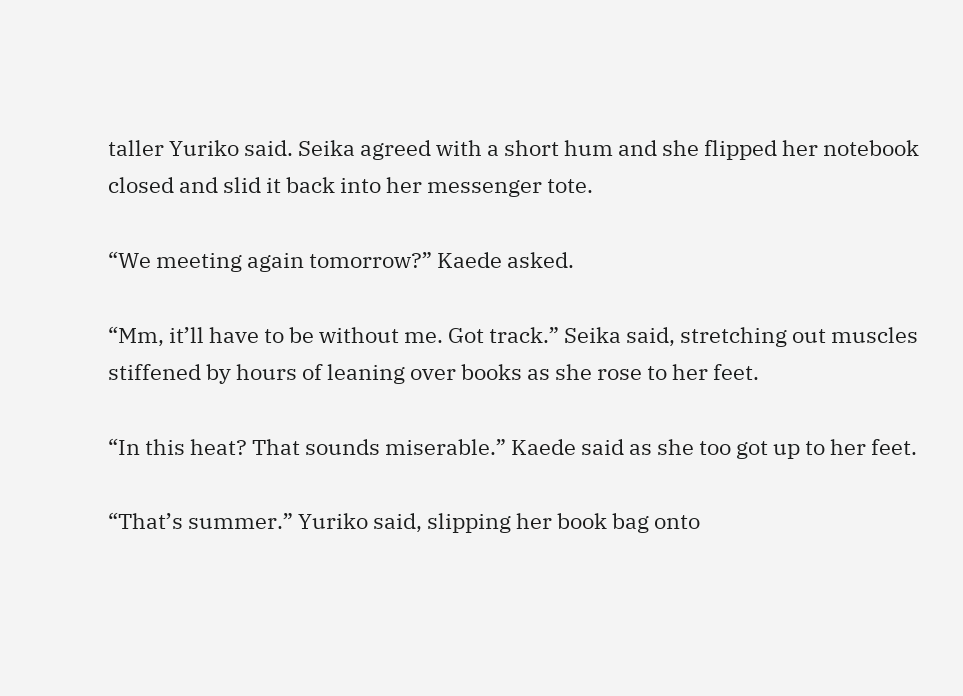taller Yuriko said. Seika agreed with a short hum and she flipped her notebook closed and slid it back into her messenger tote.

“We meeting again tomorrow?” Kaede asked.

“Mm, it’ll have to be without me. Got track.” Seika said, stretching out muscles stiffened by hours of leaning over books as she rose to her feet.

“In this heat? That sounds miserable.” Kaede said as she too got up to her feet.

“That’s summer.” Yuriko said, slipping her book bag onto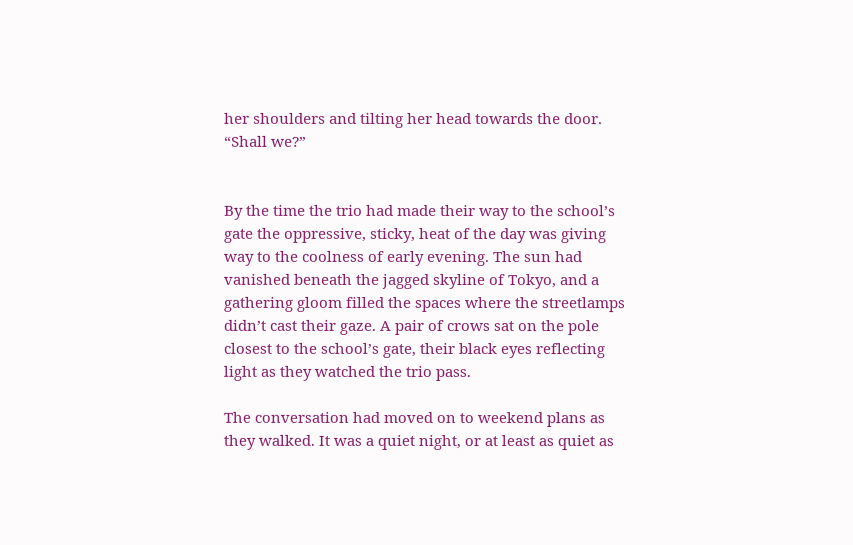her shoulders and tilting her head towards the door. “Shall we?”


By the time the trio had made their way to the school’s gate the oppressive, sticky, heat of the day was giving way to the coolness of early evening. The sun had vanished beneath the jagged skyline of Tokyo, and a gathering gloom filled the spaces where the streetlamps didn’t cast their gaze. A pair of crows sat on the pole closest to the school’s gate, their black eyes reflecting light as they watched the trio pass.

The conversation had moved on to weekend plans as they walked. It was a quiet night, or at least as quiet as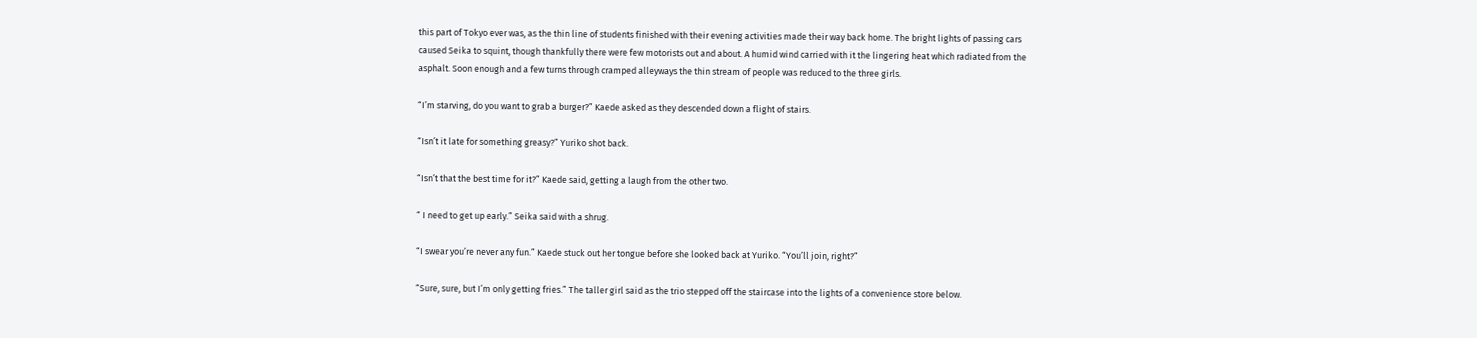this part of Tokyo ever was, as the thin line of students finished with their evening activities made their way back home. The bright lights of passing cars caused Seika to squint, though thankfully there were few motorists out and about. A humid wind carried with it the lingering heat which radiated from the asphalt. Soon enough and a few turns through cramped alleyways the thin stream of people was reduced to the three girls.

“I’m starving, do you want to grab a burger?” Kaede asked as they descended down a flight of stairs.

“Isn’t it late for something greasy?” Yuriko shot back.

“Isn’t that the best time for it?” Kaede said, getting a laugh from the other two.

“ I need to get up early.” Seika said with a shrug.

“I swear you’re never any fun.” Kaede stuck out her tongue before she looked back at Yuriko. “You’ll join, right?”

“Sure, sure, but I’m only getting fries.” The taller girl said as the trio stepped off the staircase into the lights of a convenience store below.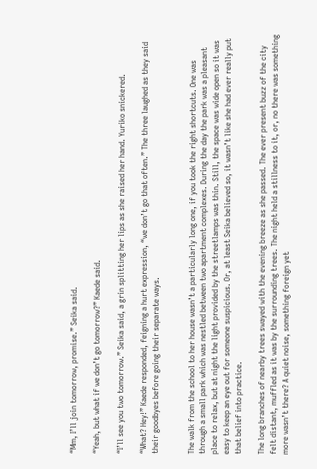“Mm, I’ll join tomorrow, promise.” Seika said.

“Yeah, but what if we don’t go tomorrow?” Kaede said.

“I’ll see you two tomorrow.” Seika said, a grin splitting her lips as she raised her hand. Yuriko snickered.

“What? Hey!” Kaede responded, feigning a hurt expression, “we don’t go that often.” The three laughed as they said their goodbyes before going their separate ways.


The walk from the school to her house wasn’t a particularly long one, if you took the right shortcuts. One was through a small park which was nestled between two apartment complexes. During the day the park was a pleasant place to relax, but at night the light provided by the streetlamps was thin. Still, the space was wide open so it was easy to keep an eye out for someone suspicious. Or, at least Seika believed so, it wasn’t like she had ever really put that belief into practice.

The long branches of nearby trees swayed with the evening breeze as she passed. The ever present buzz of the city felt distant, muffled as it was by the surrounding trees. The night held a stillness to it, or, no there was something more wasn’t there? A quiet noise, something foreign yet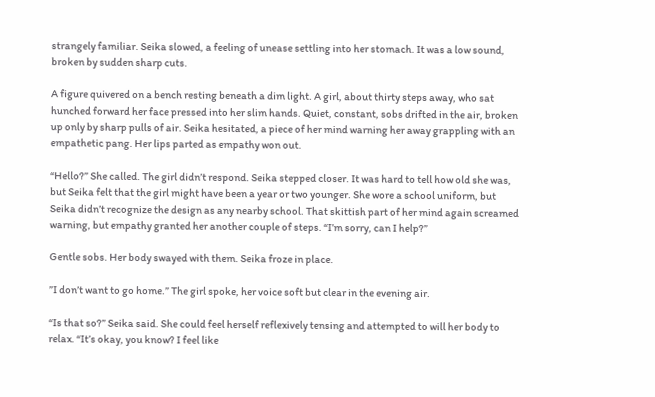strangely familiar. Seika slowed, a feeling of unease settling into her stomach. It was a low sound, broken by sudden sharp cuts.

A figure quivered on a bench resting beneath a dim light. A girl, about thirty steps away, who sat hunched forward her face pressed into her slim hands. Quiet, constant, sobs drifted in the air, broken up only by sharp pulls of air. Seika hesitated, a piece of her mind warning her away grappling with an empathetic pang. Her lips parted as empathy won out.

“Hello?” She called. The girl didn’t respond. Seika stepped closer. It was hard to tell how old she was, but Seika felt that the girl might have been a year or two younger. She wore a school uniform, but Seika didn’t recognize the design as any nearby school. That skittish part of her mind again screamed warning, but empathy granted her another couple of steps. “I’m sorry, can I help?”

Gentle sobs. Her body swayed with them. Seika froze in place.

”I don’t want to go home.” The girl spoke, her voice soft but clear in the evening air.

“Is that so?” Seika said. She could feel herself reflexively tensing and attempted to will her body to relax. “It’s okay, you know? I feel like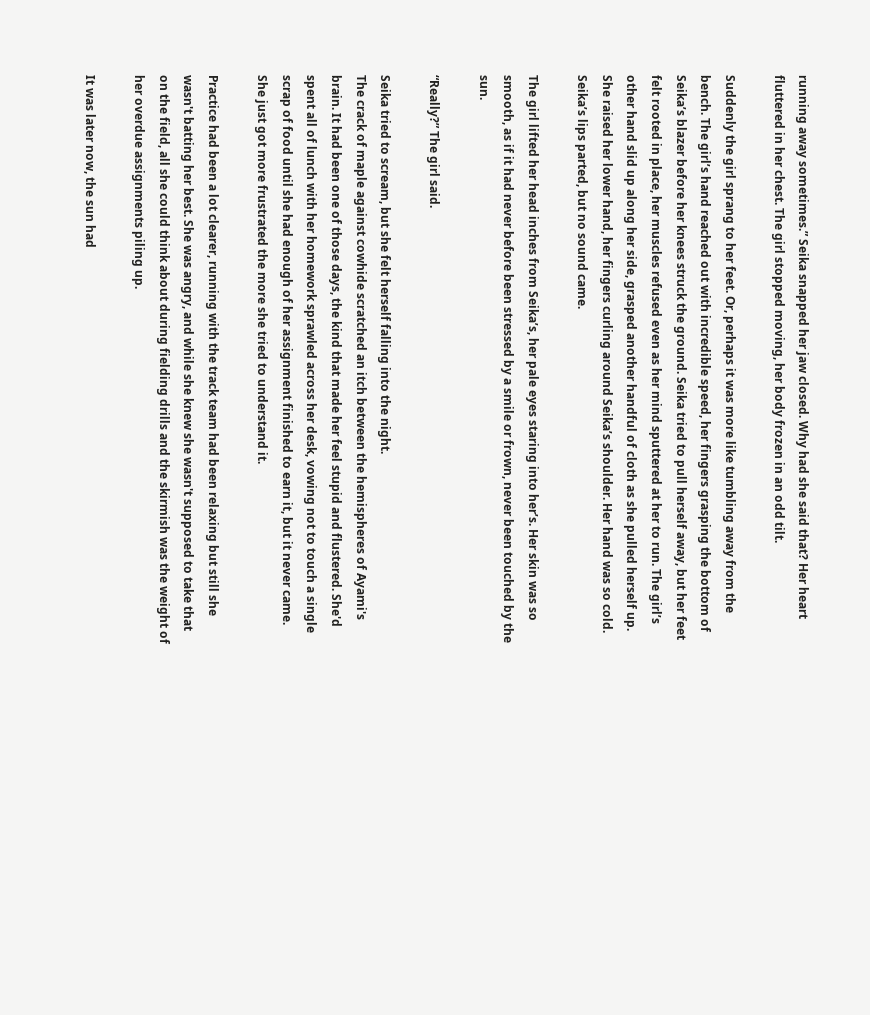running away sometimes.” Seika snapped her jaw closed. Why had she said that? Her heart fluttered in her chest. The girl stopped moving, her body frozen in an odd tilt.

Suddenly the girl sprang to her feet. Or, perhaps it was more like tumbling away from the bench. The girl’s hand reached out with incredible speed, her fingers grasping the bottom of Seika’s blazer before her knees struck the ground. Seika tried to pull herself away, but her feet felt rooted in place, her muscles refused even as her mind sputtered at her to run. The girl’s other hand slid up along her side, grasped another handful of cloth as she pulled herself up. She raised her lower hand, her fingers curling around Seika’s shoulder. Her hand was so cold. Seika’s lips parted, but no sound came.

The girl lifted her head inches from Seika’s, her pale eyes staring into her’s. Her skin was so smooth, as if it had never before been stressed by a smile or frown, never been touched by the sun.

“Really?” The girl said.

Seika tried to scream, but she felt herself falling into the night.
The crack of maple against cowhide scratched an itch between the hemispheres of Ayami's brain. It had been one of those days, the kind that made her feel stupid and flustered. She'd spent all of lunch with her homework sprawled across her desk, vowing not to touch a single scrap of food until she had enough of her assignment finished to earn it, but it never came. She just got more frustrated the more she tried to understand it.

Practice had been a lot clearer, running with the track team had been relaxing but still she wasn't batting her best. She was angry, and while she knew she wasn't supposed to take that on the field, all she could think about during fielding drills and the skirmish was the weight of her overdue assignments piling up.

It was later now, the sun had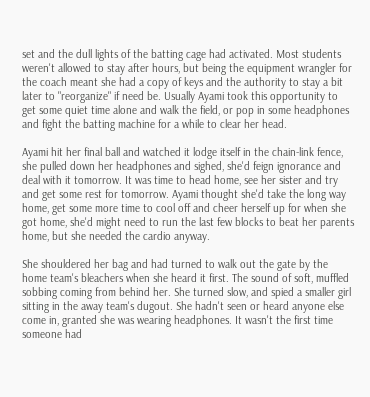set and the dull lights of the batting cage had activated. Most students weren't allowed to stay after hours, but being the equipment wrangler for the coach meant she had a copy of keys and the authority to stay a bit later to "reorganize" if need be. Usually Ayami took this opportunity to get some quiet time alone and walk the field, or pop in some headphones and fight the batting machine for a while to clear her head.

Ayami hit her final ball and watched it lodge itself in the chain-link fence, she pulled down her headphones and sighed, she'd feign ignorance and deal with it tomorrow. It was time to head home, see her sister and try and get some rest for tomorrow. Ayami thought she'd take the long way home, get some more time to cool off and cheer herself up for when she got home, she'd might need to run the last few blocks to beat her parents home, but she needed the cardio anyway.

She shouldered her bag and had turned to walk out the gate by the home team's bleachers when she heard it first. The sound of soft, muffled sobbing coming from behind her. She turned slow, and spied a smaller girl sitting in the away team's dugout. She hadn't seen or heard anyone else come in, granted she was wearing headphones. It wasn't the first time someone had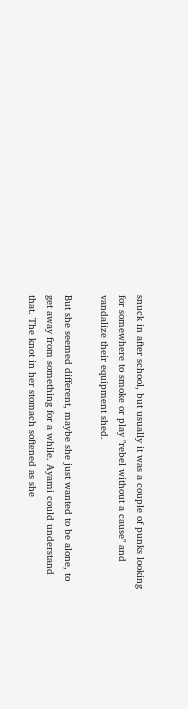snuck in after school, but usually it was a couple of punks looking for somewhere to smoke or play "rebel without a cause" and vandalize their equipment shed.

But she seemed different, maybe she just wanted to be alone, to get away from something for a while. Ayami could understand that. The knot in her stomach softened as she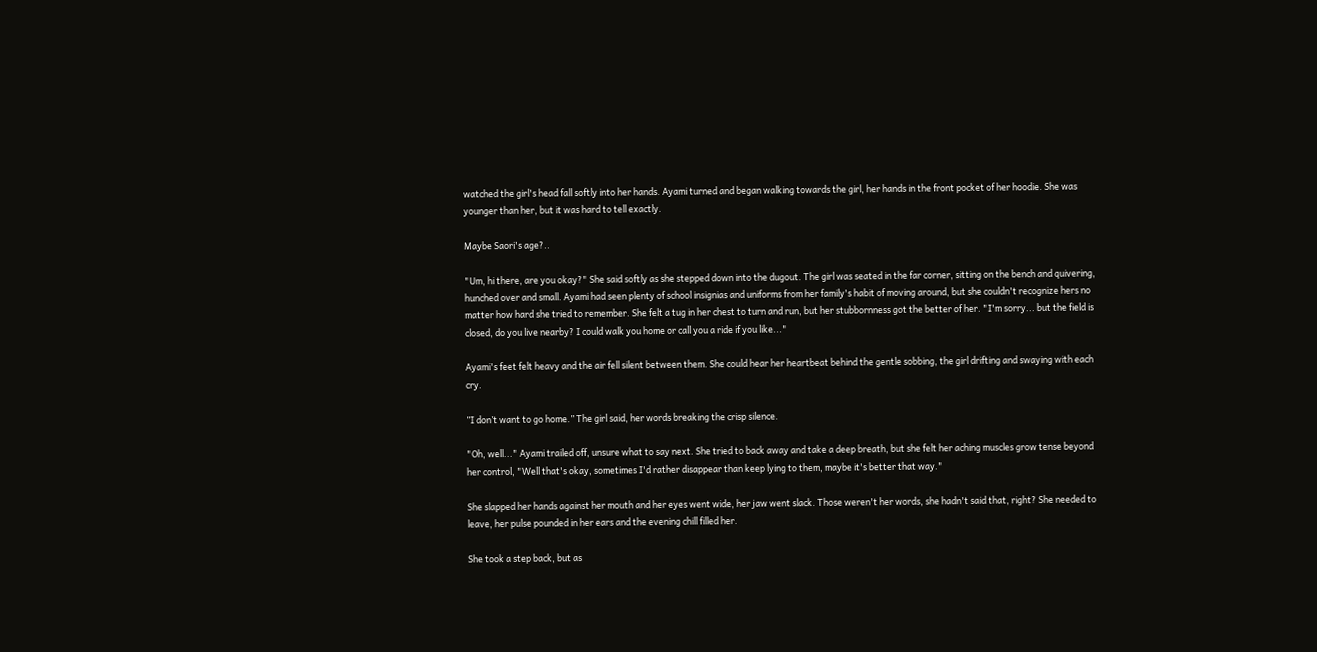watched the girl's head fall softly into her hands. Ayami turned and began walking towards the girl, her hands in the front pocket of her hoodie. She was younger than her, but it was hard to tell exactly.

Maybe Saori's age?..

"Um, hi there, are you okay?" She said softly as she stepped down into the dugout. The girl was seated in the far corner, sitting on the bench and quivering, hunched over and small. Ayami had seen plenty of school insignias and uniforms from her family's habit of moving around, but she couldn't recognize hers no matter how hard she tried to remember. She felt a tug in her chest to turn and run, but her stubbornness got the better of her. "I'm sorry... but the field is closed, do you live nearby? I could walk you home or call you a ride if you like..."

Ayami's feet felt heavy and the air fell silent between them. She could hear her heartbeat behind the gentle sobbing, the girl drifting and swaying with each cry.

”I don’t want to go home.” The girl said, her words breaking the crisp silence.

"Oh, well..." Ayami trailed off, unsure what to say next. She tried to back away and take a deep breath, but she felt her aching muscles grow tense beyond her control, "Well that's okay, sometimes I'd rather disappear than keep lying to them, maybe it's better that way."

She slapped her hands against her mouth and her eyes went wide, her jaw went slack. Those weren't her words, she hadn't said that, right? She needed to leave, her pulse pounded in her ears and the evening chill filled her.

She took a step back, but as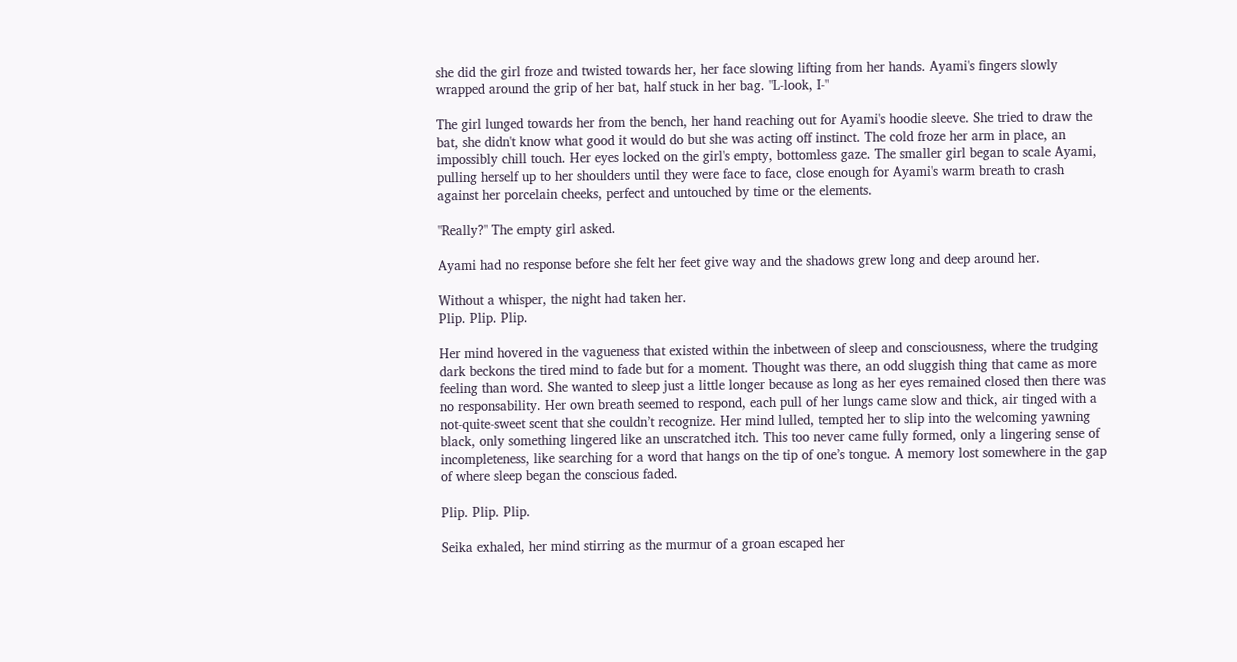she did the girl froze and twisted towards her, her face slowing lifting from her hands. Ayami's fingers slowly wrapped around the grip of her bat, half stuck in her bag. "L-look, I-"

The girl lunged towards her from the bench, her hand reaching out for Ayami's hoodie sleeve. She tried to draw the bat, she didn't know what good it would do but she was acting off instinct. The cold froze her arm in place, an impossibly chill touch. Her eyes locked on the girl's empty, bottomless gaze. The smaller girl began to scale Ayami, pulling herself up to her shoulders until they were face to face, close enough for Ayami's warm breath to crash against her porcelain cheeks, perfect and untouched by time or the elements.

"Really?" The empty girl asked.

Ayami had no response before she felt her feet give way and the shadows grew long and deep around her.

Without a whisper, the night had taken her.
Plip. Plip. Plip.

Her mind hovered in the vagueness that existed within the inbetween of sleep and consciousness, where the trudging dark beckons the tired mind to fade but for a moment. Thought was there, an odd sluggish thing that came as more feeling than word. She wanted to sleep just a little longer because as long as her eyes remained closed then there was no responsability. Her own breath seemed to respond, each pull of her lungs came slow and thick, air tinged with a not-quite-sweet scent that she couldn’t recognize. Her mind lulled, tempted her to slip into the welcoming yawning black, only something lingered like an unscratched itch. This too never came fully formed, only a lingering sense of incompleteness, like searching for a word that hangs on the tip of one’s tongue. A memory lost somewhere in the gap of where sleep began the conscious faded.

Plip. Plip. Plip.

Seika exhaled, her mind stirring as the murmur of a groan escaped her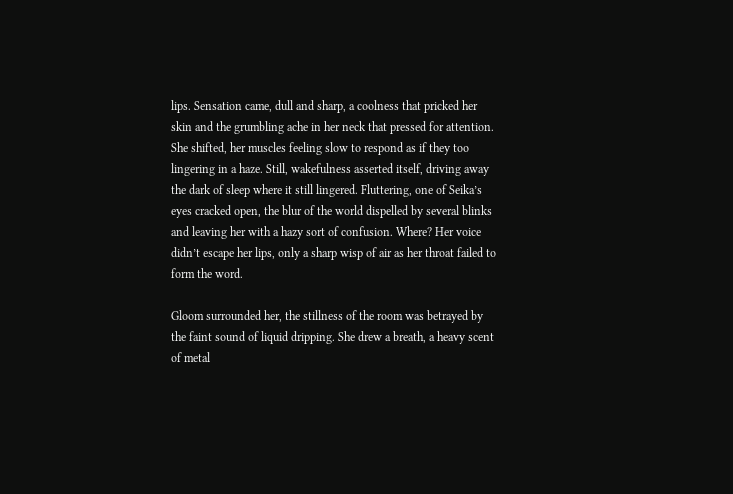lips. Sensation came, dull and sharp, a coolness that pricked her skin and the grumbling ache in her neck that pressed for attention. She shifted, her muscles feeling slow to respond as if they too lingering in a haze. Still, wakefulness asserted itself, driving away the dark of sleep where it still lingered. Fluttering, one of Seika’s eyes cracked open, the blur of the world dispelled by several blinks and leaving her with a hazy sort of confusion. Where? Her voice didn’t escape her lips, only a sharp wisp of air as her throat failed to form the word.

Gloom surrounded her, the stillness of the room was betrayed by the faint sound of liquid dripping. She drew a breath, a heavy scent of metal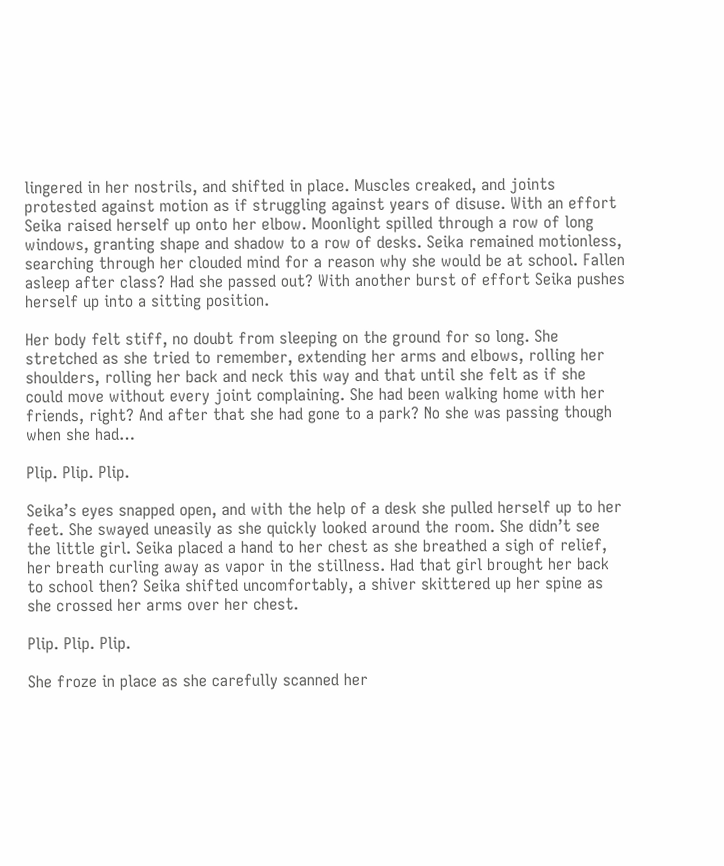lingered in her nostrils, and shifted in place. Muscles creaked, and joints protested against motion as if struggling against years of disuse. With an effort Seika raised herself up onto her elbow. Moonlight spilled through a row of long windows, granting shape and shadow to a row of desks. Seika remained motionless, searching through her clouded mind for a reason why she would be at school. Fallen asleep after class? Had she passed out? With another burst of effort Seika pushes herself up into a sitting position.

Her body felt stiff, no doubt from sleeping on the ground for so long. She stretched as she tried to remember, extending her arms and elbows, rolling her shoulders, rolling her back and neck this way and that until she felt as if she could move without every joint complaining. She had been walking home with her friends, right? And after that she had gone to a park? No she was passing though when she had…

Plip. Plip. Plip.

Seika’s eyes snapped open, and with the help of a desk she pulled herself up to her feet. She swayed uneasily as she quickly looked around the room. She didn’t see the little girl. Seika placed a hand to her chest as she breathed a sigh of relief, her breath curling away as vapor in the stillness. Had that girl brought her back to school then? Seika shifted uncomfortably, a shiver skittered up her spine as she crossed her arms over her chest.

Plip. Plip. Plip.

She froze in place as she carefully scanned her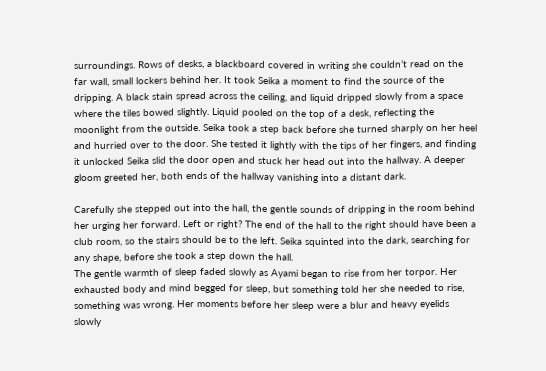surroundings. Rows of desks, a blackboard covered in writing she couldn’t read on the far wall, small lockers behind her. It took Seika a moment to find the source of the dripping. A black stain spread across the ceiling, and liquid dripped slowly from a space where the tiles bowed slightly. Liquid pooled on the top of a desk, reflecting the moonlight from the outside. Seika took a step back before she turned sharply on her heel and hurried over to the door. She tested it lightly with the tips of her fingers, and finding it unlocked Seika slid the door open and stuck her head out into the hallway. A deeper gloom greeted her, both ends of the hallway vanishing into a distant dark.

Carefully she stepped out into the hall, the gentle sounds of dripping in the room behind her urging her forward. Left or right? The end of the hall to the right should have been a club room, so the stairs should be to the left. Seika squinted into the dark, searching for any shape, before she took a step down the hall.
The gentle warmth of sleep faded slowly as Ayami began to rise from her torpor. Her exhausted body and mind begged for sleep, but something told her she needed to rise, something was wrong. Her moments before her sleep were a blur and heavy eyelids slowly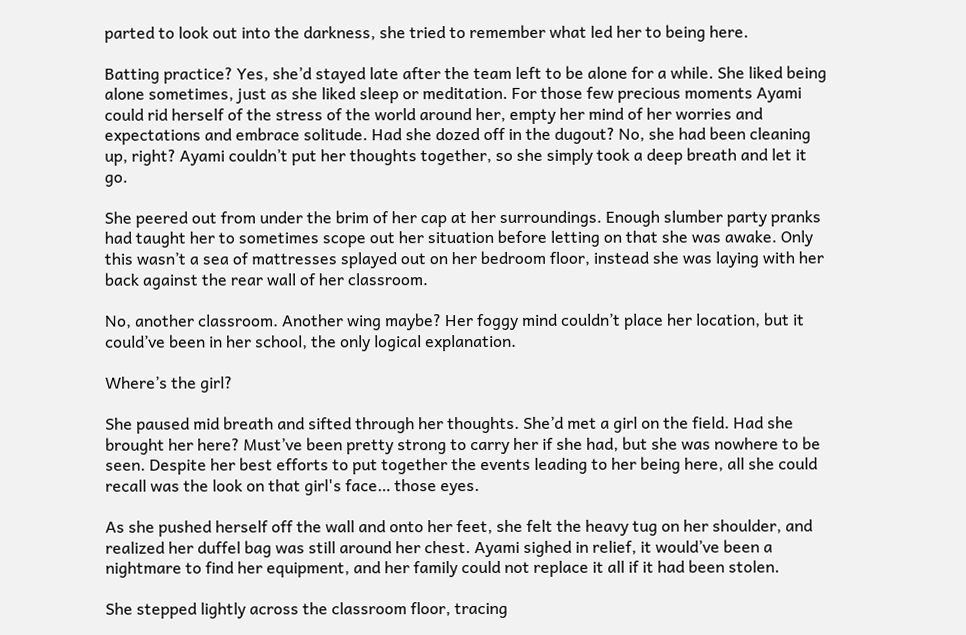parted to look out into the darkness, she tried to remember what led her to being here.

Batting practice? Yes, she’d stayed late after the team left to be alone for a while. She liked being alone sometimes, just as she liked sleep or meditation. For those few precious moments Ayami could rid herself of the stress of the world around her, empty her mind of her worries and expectations and embrace solitude. Had she dozed off in the dugout? No, she had been cleaning up, right? Ayami couldn’t put her thoughts together, so she simply took a deep breath and let it go.

She peered out from under the brim of her cap at her surroundings. Enough slumber party pranks had taught her to sometimes scope out her situation before letting on that she was awake. Only this wasn’t a sea of mattresses splayed out on her bedroom floor, instead she was laying with her back against the rear wall of her classroom.

No, another classroom. Another wing maybe? Her foggy mind couldn’t place her location, but it could’ve been in her school, the only logical explanation.

Where’s the girl?

She paused mid breath and sifted through her thoughts. She’d met a girl on the field. Had she brought her here? Must’ve been pretty strong to carry her if she had, but she was nowhere to be seen. Despite her best efforts to put together the events leading to her being here, all she could recall was the look on that girl's face… those eyes.

As she pushed herself off the wall and onto her feet, she felt the heavy tug on her shoulder, and realized her duffel bag was still around her chest. Ayami sighed in relief, it would’ve been a nightmare to find her equipment, and her family could not replace it all if it had been stolen.

She stepped lightly across the classroom floor, tracing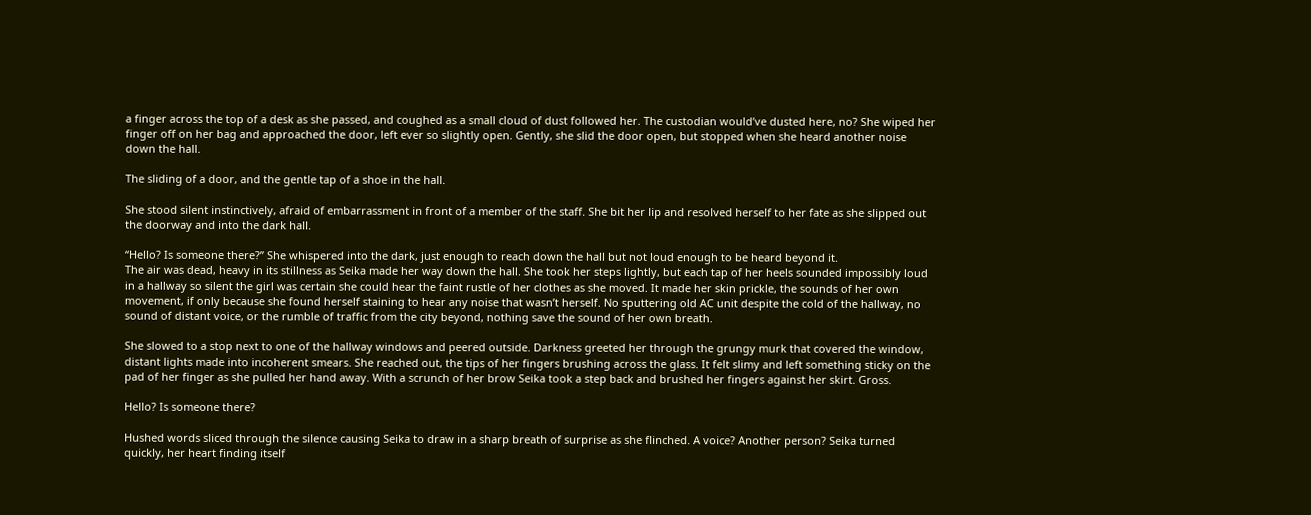a finger across the top of a desk as she passed, and coughed as a small cloud of dust followed her. The custodian would’ve dusted here, no? She wiped her finger off on her bag and approached the door, left ever so slightly open. Gently, she slid the door open, but stopped when she heard another noise down the hall.

The sliding of a door, and the gentle tap of a shoe in the hall.

She stood silent instinctively, afraid of embarrassment in front of a member of the staff. She bit her lip and resolved herself to her fate as she slipped out the doorway and into the dark hall.

“Hello? Is someone there?” She whispered into the dark, just enough to reach down the hall but not loud enough to be heard beyond it.
The air was dead, heavy in its stillness as Seika made her way down the hall. She took her steps lightly, but each tap of her heels sounded impossibly loud in a hallway so silent the girl was certain she could hear the faint rustle of her clothes as she moved. It made her skin prickle, the sounds of her own movement, if only because she found herself staining to hear any noise that wasn’t herself. No sputtering old AC unit despite the cold of the hallway, no sound of distant voice, or the rumble of traffic from the city beyond, nothing save the sound of her own breath.

She slowed to a stop next to one of the hallway windows and peered outside. Darkness greeted her through the grungy murk that covered the window, distant lights made into incoherent smears. She reached out, the tips of her fingers brushing across the glass. It felt slimy and left something sticky on the pad of her finger as she pulled her hand away. With a scrunch of her brow Seika took a step back and brushed her fingers against her skirt. Gross.

Hello? Is someone there?

Hushed words sliced through the silence causing Seika to draw in a sharp breath of surprise as she flinched. A voice? Another person? Seika turned quickly, her heart finding itself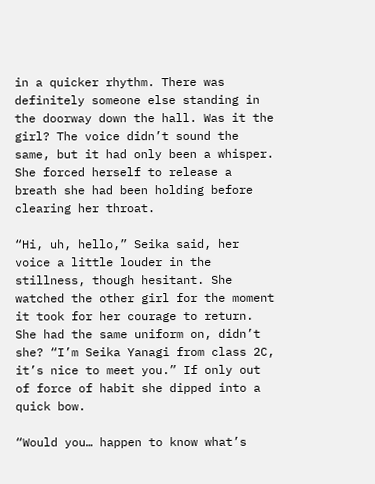in a quicker rhythm. There was definitely someone else standing in the doorway down the hall. Was it the girl? The voice didn’t sound the same, but it had only been a whisper. She forced herself to release a breath she had been holding before clearing her throat.

“Hi, uh, hello,” Seika said, her voice a little louder in the stillness, though hesitant. She watched the other girl for the moment it took for her courage to return. She had the same uniform on, didn’t she? “I’m Seika Yanagi from class 2C, it’s nice to meet you.” If only out of force of habit she dipped into a quick bow.

“Would you… happen to know what’s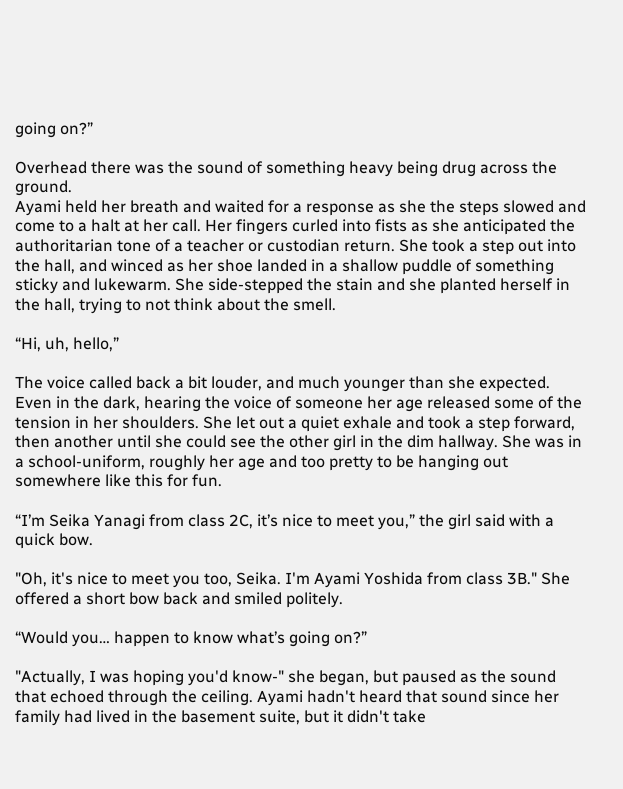going on?”

Overhead there was the sound of something heavy being drug across the ground.
Ayami held her breath and waited for a response as she the steps slowed and come to a halt at her call. Her fingers curled into fists as she anticipated the authoritarian tone of a teacher or custodian return. She took a step out into the hall, and winced as her shoe landed in a shallow puddle of something sticky and lukewarm. She side-stepped the stain and she planted herself in the hall, trying to not think about the smell.

“Hi, uh, hello,”

The voice called back a bit louder, and much younger than she expected. Even in the dark, hearing the voice of someone her age released some of the tension in her shoulders. She let out a quiet exhale and took a step forward, then another until she could see the other girl in the dim hallway. She was in a school-uniform, roughly her age and too pretty to be hanging out somewhere like this for fun.

“I’m Seika Yanagi from class 2C, it’s nice to meet you,” the girl said with a quick bow.

"Oh, it's nice to meet you too, Seika. I'm Ayami Yoshida from class 3B." She offered a short bow back and smiled politely.

“Would you… happen to know what’s going on?”

"Actually, I was hoping you'd know-" she began, but paused as the sound that echoed through the ceiling. Ayami hadn't heard that sound since her family had lived in the basement suite, but it didn't take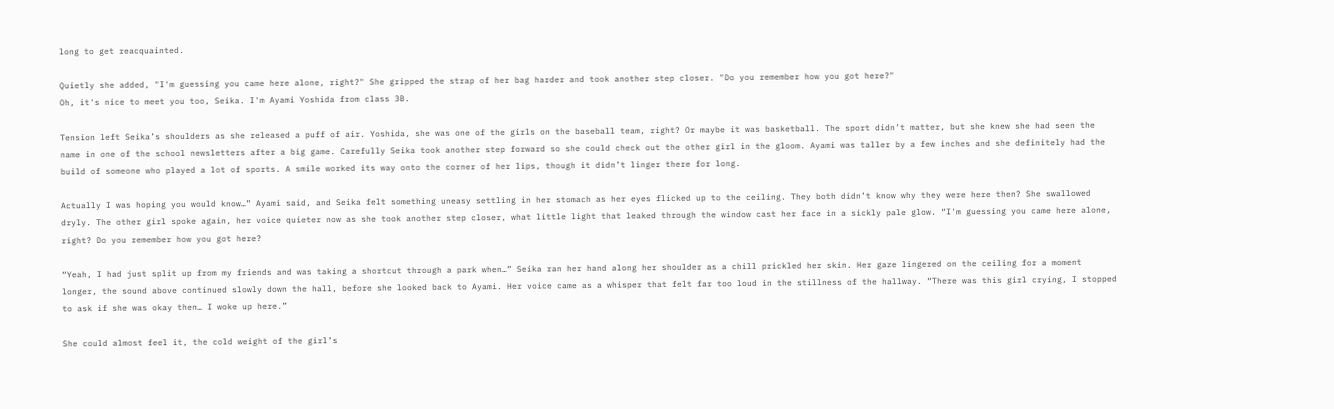long to get reacquainted.

Quietly she added, "I'm guessing you came here alone, right?" She gripped the strap of her bag harder and took another step closer. "Do you remember how you got here?"
Oh, it's nice to meet you too, Seika. I'm Ayami Yoshida from class 3B.

Tension left Seika’s shoulders as she released a puff of air. Yoshida, she was one of the girls on the baseball team, right? Or maybe it was basketball. The sport didn’t matter, but she knew she had seen the name in one of the school newsletters after a big game. Carefully Seika took another step forward so she could check out the other girl in the gloom. Ayami was taller by a few inches and she definitely had the build of someone who played a lot of sports. A smile worked its way onto the corner of her lips, though it didn’t linger there for long.

Actually I was hoping you would know…” Ayami said, and Seika felt something uneasy settling in her stomach as her eyes flicked up to the ceiling. They both didn’t know why they were here then? She swallowed dryly. The other girl spoke again, her voice quieter now as she took another step closer, what little light that leaked through the window cast her face in a sickly pale glow. “I'm guessing you came here alone, right? Do you remember how you got here?

“Yeah, I had just split up from my friends and was taking a shortcut through a park when…” Seika ran her hand along her shoulder as a chill prickled her skin. Her gaze lingered on the ceiling for a moment longer, the sound above continued slowly down the hall, before she looked back to Ayami. Her voice came as a whisper that felt far too loud in the stillness of the hallway. “There was this girl crying, I stopped to ask if she was okay then… I woke up here.”

She could almost feel it, the cold weight of the girl’s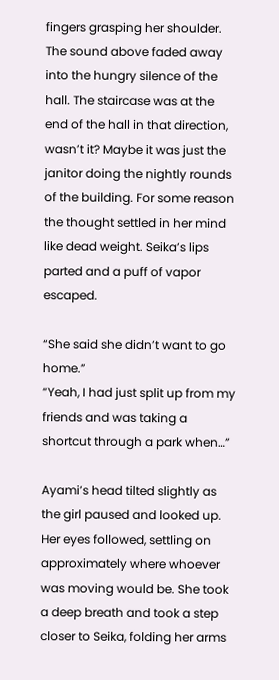fingers grasping her shoulder. The sound above faded away into the hungry silence of the hall. The staircase was at the end of the hall in that direction, wasn’t it? Maybe it was just the janitor doing the nightly rounds of the building. For some reason the thought settled in her mind like dead weight. Seika’s lips parted and a puff of vapor escaped.

“She said she didn’t want to go home.”
“Yeah, I had just split up from my friends and was taking a shortcut through a park when…”

Ayami’s head tilted slightly as the girl paused and looked up. Her eyes followed, settling on approximately where whoever was moving would be. She took a deep breath and took a step closer to Seika, folding her arms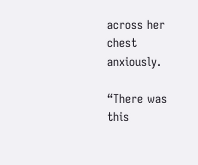across her chest anxiously.

“There was this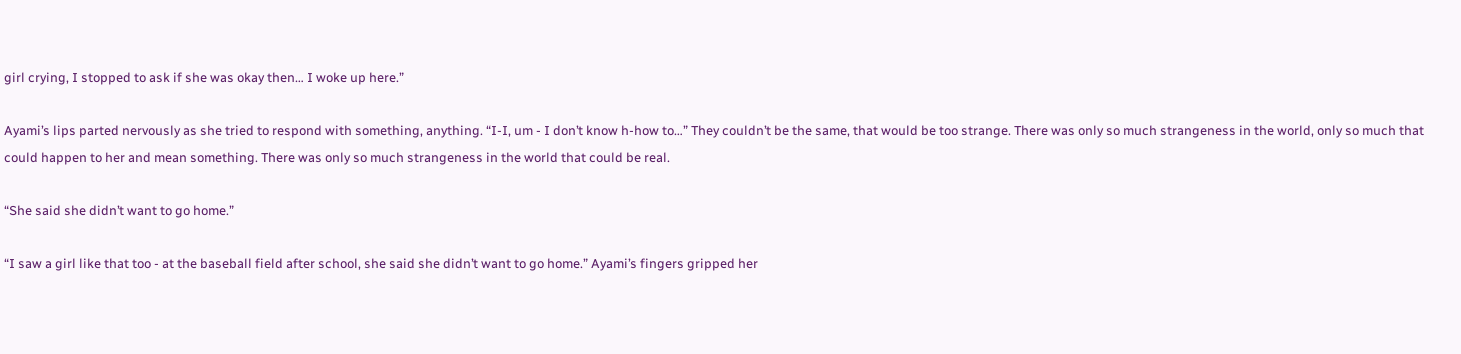girl crying, I stopped to ask if she was okay then… I woke up here.”

Ayami’s lips parted nervously as she tried to respond with something, anything. “I-I, um - I don’t know h-how to…” They couldn’t be the same, that would be too strange. There was only so much strangeness in the world, only so much that could happen to her and mean something. There was only so much strangeness in the world that could be real.

“She said she didn’t want to go home.”

“I saw a girl like that too - at the baseball field after school, she said she didn’t want to go home.” Ayami’s fingers gripped her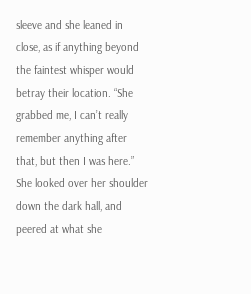sleeve and she leaned in close, as if anything beyond the faintest whisper would betray their location. “She grabbed me, I can’t really remember anything after that, but then I was here.” She looked over her shoulder down the dark hall, and peered at what she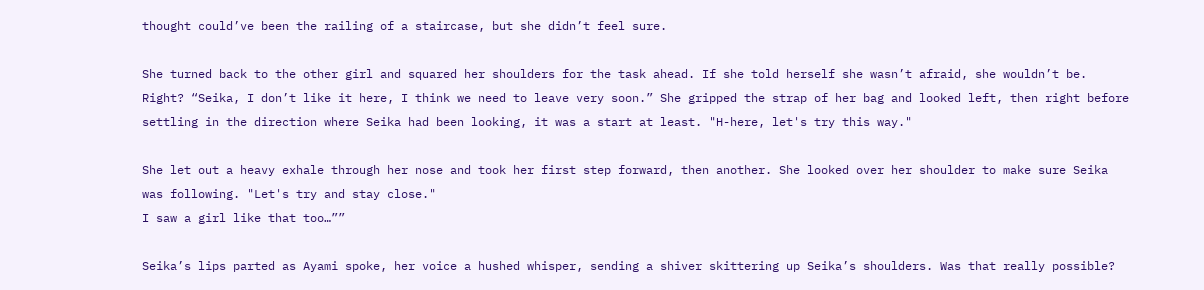thought could’ve been the railing of a staircase, but she didn’t feel sure.

She turned back to the other girl and squared her shoulders for the task ahead. If she told herself she wasn’t afraid, she wouldn’t be. Right? “Seika, I don’t like it here, I think we need to leave very soon.” She gripped the strap of her bag and looked left, then right before settling in the direction where Seika had been looking, it was a start at least. "H-here, let's try this way."

She let out a heavy exhale through her nose and took her first step forward, then another. She looked over her shoulder to make sure Seika was following. "Let's try and stay close."
I saw a girl like that too…””

Seika’s lips parted as Ayami spoke, her voice a hushed whisper, sending a shiver skittering up Seika’s shoulders. Was that really possible?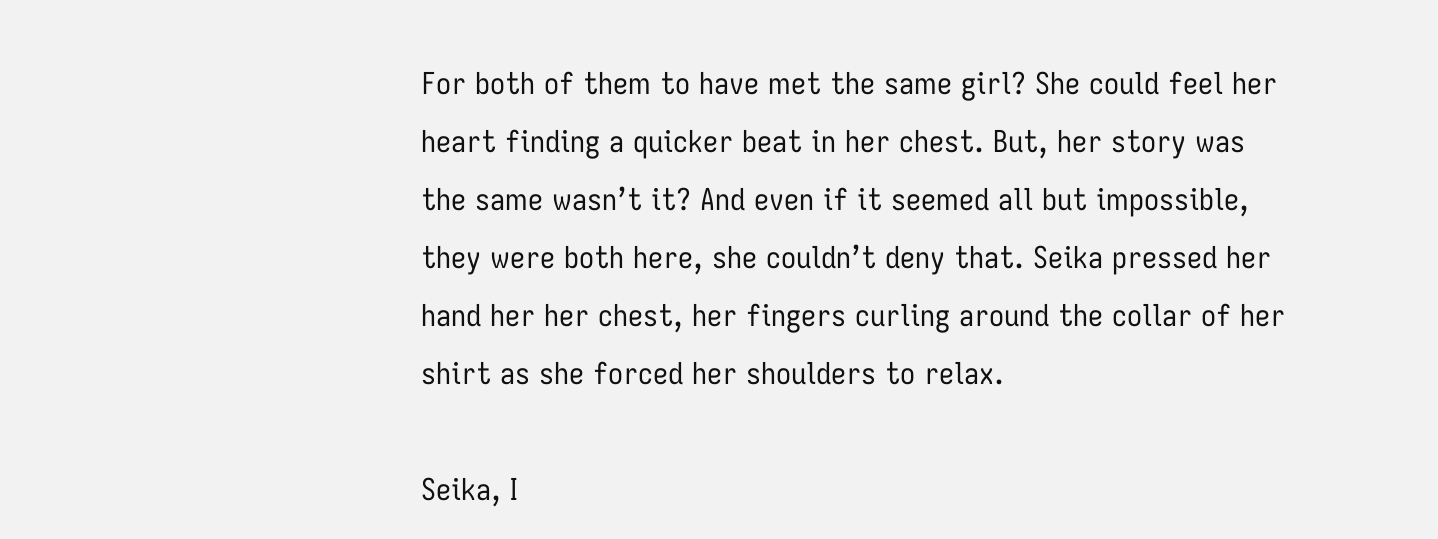For both of them to have met the same girl? She could feel her heart finding a quicker beat in her chest. But, her story was the same wasn’t it? And even if it seemed all but impossible, they were both here, she couldn’t deny that. Seika pressed her hand her her chest, her fingers curling around the collar of her shirt as she forced her shoulders to relax.

Seika, I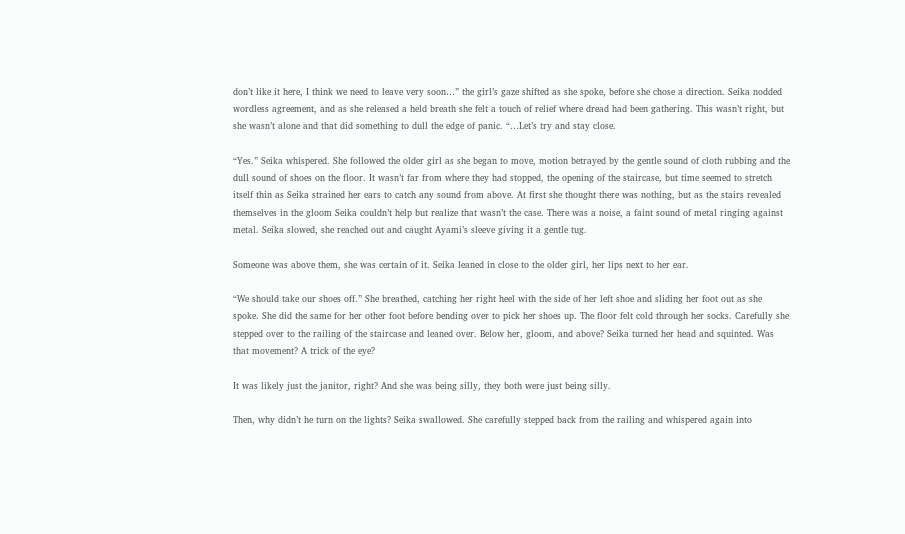don’t like it here, I think we need to leave very soon…” the girl’s gaze shifted as she spoke, before she chose a direction. Seika nodded wordless agreement, and as she released a held breath she felt a touch of relief where dread had been gathering. This wasn’t right, but she wasn’t alone and that did something to dull the edge of panic. “…Let’s try and stay close.

“Yes.” Seika whispered. She followed the older girl as she began to move, motion betrayed by the gentle sound of cloth rubbing and the dull sound of shoes on the floor. It wasn’t far from where they had stopped, the opening of the staircase, but time seemed to stretch itself thin as Seika strained her ears to catch any sound from above. At first she thought there was nothing, but as the stairs revealed themselves in the gloom Seika couldn’t help but realize that wasn’t the case. There was a noise, a faint sound of metal ringing against metal. Seika slowed, she reached out and caught Ayami’s sleeve giving it a gentle tug.

Someone was above them, she was certain of it. Seika leaned in close to the older girl, her lips next to her ear.

“We should take our shoes off.” She breathed, catching her right heel with the side of her left shoe and sliding her foot out as she spoke. She did the same for her other foot before bending over to pick her shoes up. The floor felt cold through her socks. Carefully she stepped over to the railing of the staircase and leaned over. Below her, gloom, and above? Seika turned her head and squinted. Was that movement? A trick of the eye?

It was likely just the janitor, right? And she was being silly, they both were just being silly.

Then, why didn’t he turn on the lights? Seika swallowed. She carefully stepped back from the railing and whispered again into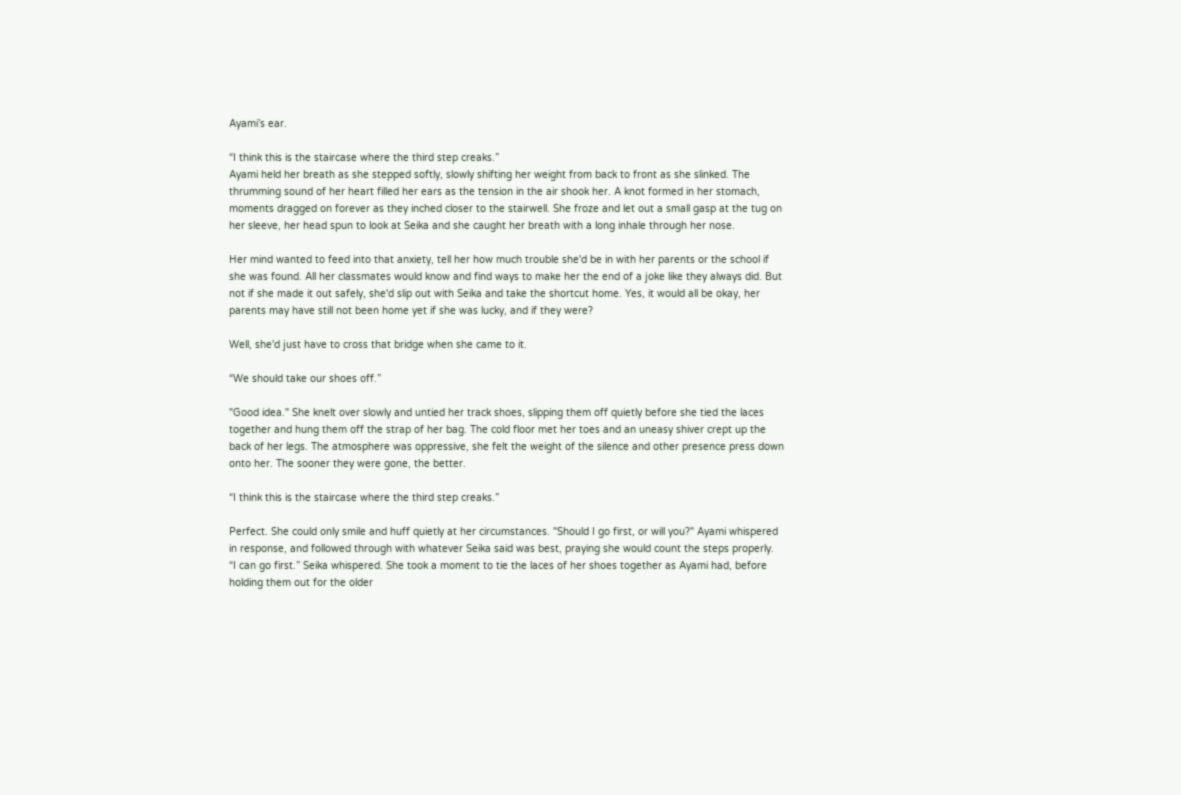Ayami’s ear.

“I think this is the staircase where the third step creaks.”
Ayami held her breath as she stepped softly, slowly shifting her weight from back to front as she slinked. The thrumming sound of her heart filled her ears as the tension in the air shook her. A knot formed in her stomach, moments dragged on forever as they inched closer to the stairwell. She froze and let out a small gasp at the tug on her sleeve, her head spun to look at Seika and she caught her breath with a long inhale through her nose.

Her mind wanted to feed into that anxiety, tell her how much trouble she'd be in with her parents or the school if she was found. All her classmates would know and find ways to make her the end of a joke like they always did. But not if she made it out safely, she'd slip out with Seika and take the shortcut home. Yes, it would all be okay, her parents may have still not been home yet if she was lucky, and if they were?

Well, she'd just have to cross that bridge when she came to it.

“We should take our shoes off.”

"Good idea." She knelt over slowly and untied her track shoes, slipping them off quietly before she tied the laces together and hung them off the strap of her bag. The cold floor met her toes and an uneasy shiver crept up the back of her legs. The atmosphere was oppressive, she felt the weight of the silence and other presence press down onto her. The sooner they were gone, the better.

“I think this is the staircase where the third step creaks.”

Perfect. She could only smile and huff quietly at her circumstances. "Should I go first, or will you?" Ayami whispered in response, and followed through with whatever Seika said was best, praying she would count the steps properly.
“I can go first.” Seika whispered. She took a moment to tie the laces of her shoes together as Ayami had, before holding them out for the older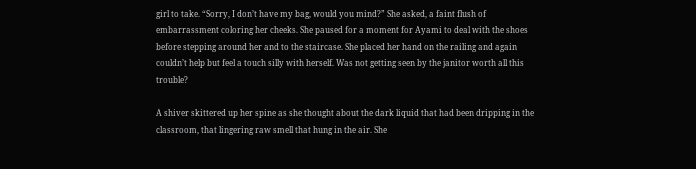girl to take. “Sorry, I don’t have my bag, would you mind?” She asked, a faint flush of embarrassment coloring her cheeks. She paused for a moment for Ayami to deal with the shoes before stepping around her and to the staircase. She placed her hand on the railing and again couldn’t help but feel a touch silly with herself. Was not getting seen by the janitor worth all this trouble?

A shiver skittered up her spine as she thought about the dark liquid that had been dripping in the classroom, that lingering raw smell that hung in the air. She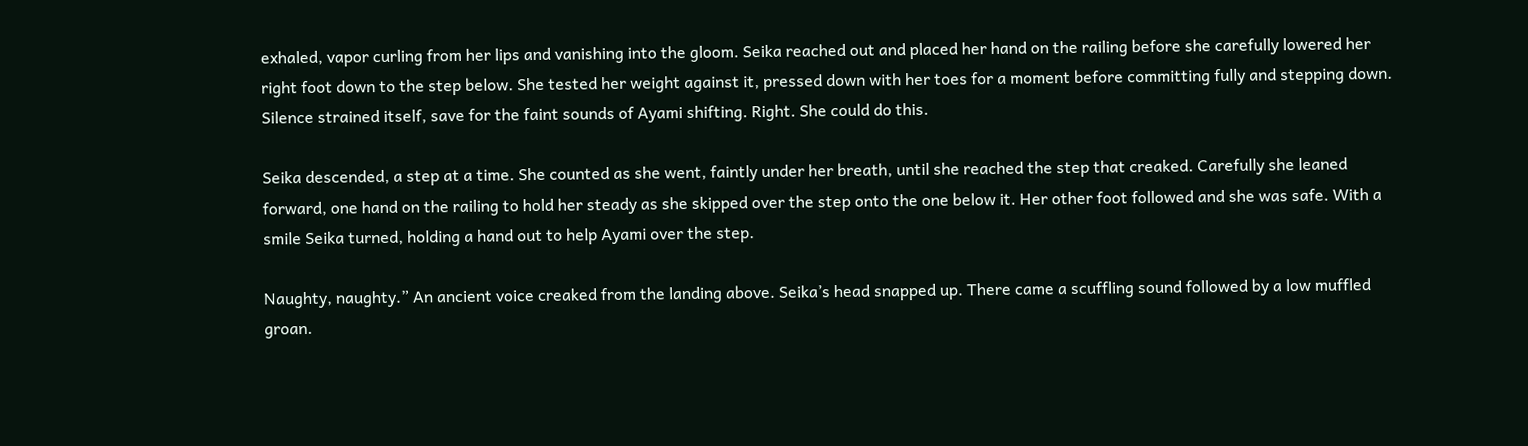exhaled, vapor curling from her lips and vanishing into the gloom. Seika reached out and placed her hand on the railing before she carefully lowered her right foot down to the step below. She tested her weight against it, pressed down with her toes for a moment before committing fully and stepping down. Silence strained itself, save for the faint sounds of Ayami shifting. Right. She could do this.

Seika descended, a step at a time. She counted as she went, faintly under her breath, until she reached the step that creaked. Carefully she leaned forward, one hand on the railing to hold her steady as she skipped over the step onto the one below it. Her other foot followed and she was safe. With a smile Seika turned, holding a hand out to help Ayami over the step.

Naughty, naughty.” An ancient voice creaked from the landing above. Seika’s head snapped up. There came a scuffling sound followed by a low muffled groan.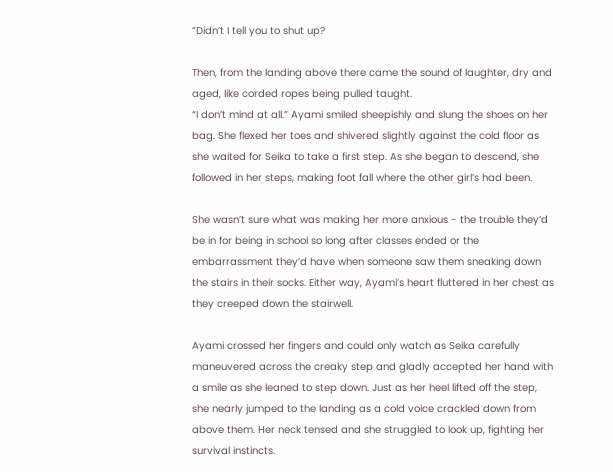”Didn’t I tell you to shut up?

Then, from the landing above there came the sound of laughter, dry and aged, like corded ropes being pulled taught.
“I don’t mind at all.” Ayami smiled sheepishly and slung the shoes on her bag. She flexed her toes and shivered slightly against the cold floor as she waited for Seika to take a first step. As she began to descend, she followed in her steps, making foot fall where the other girl’s had been.

She wasn’t sure what was making her more anxious - the trouble they’d be in for being in school so long after classes ended or the embarrassment they’d have when someone saw them sneaking down the stairs in their socks. Either way, Ayami’s heart fluttered in her chest as they creeped down the stairwell.

Ayami crossed her fingers and could only watch as Seika carefully maneuvered across the creaky step and gladly accepted her hand with a smile as she leaned to step down. Just as her heel lifted off the step, she nearly jumped to the landing as a cold voice crackled down from above them. Her neck tensed and she struggled to look up, fighting her survival instincts.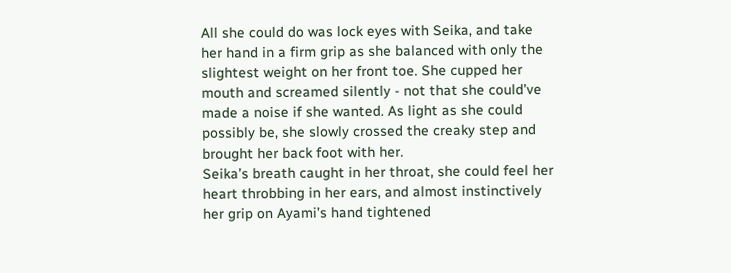All she could do was lock eyes with Seika, and take her hand in a firm grip as she balanced with only the slightest weight on her front toe. She cupped her mouth and screamed silently - not that she could’ve made a noise if she wanted. As light as she could possibly be, she slowly crossed the creaky step and brought her back foot with her.
Seika’s breath caught in her throat, she could feel her heart throbbing in her ears, and almost instinctively her grip on Ayami’s hand tightened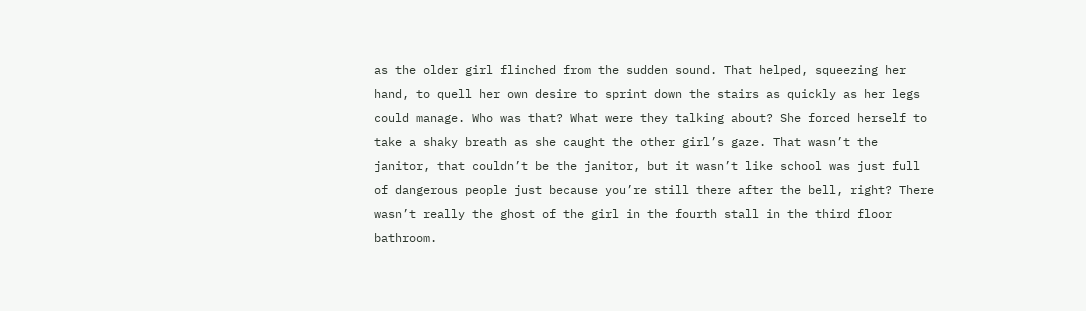as the older girl flinched from the sudden sound. That helped, squeezing her hand, to quell her own desire to sprint down the stairs as quickly as her legs could manage. Who was that? What were they talking about? She forced herself to take a shaky breath as she caught the other girl’s gaze. That wasn’t the janitor, that couldn’t be the janitor, but it wasn’t like school was just full of dangerous people just because you’re still there after the bell, right? There wasn’t really the ghost of the girl in the fourth stall in the third floor bathroom.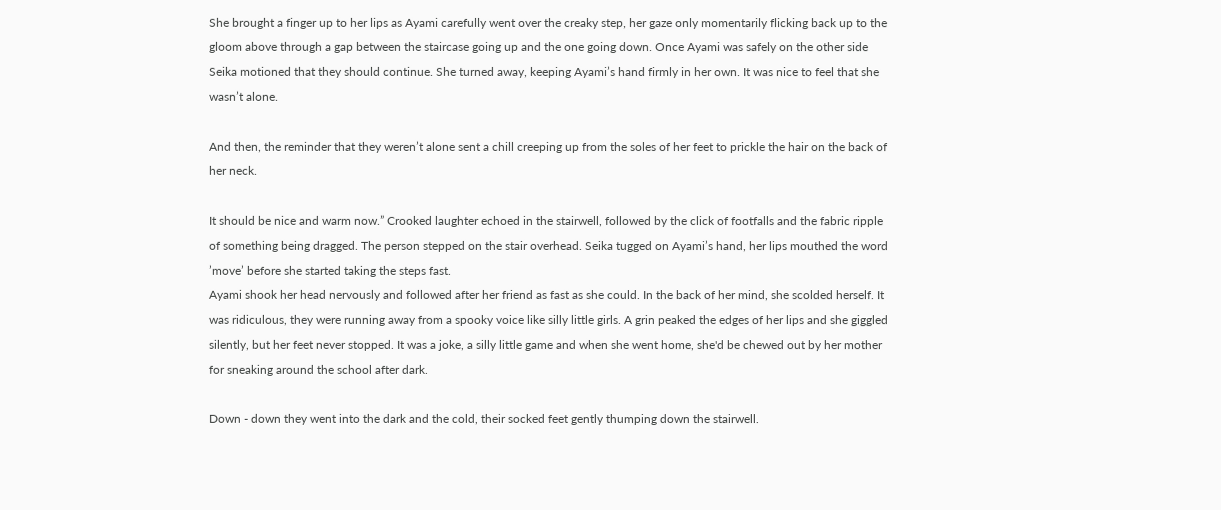She brought a finger up to her lips as Ayami carefully went over the creaky step, her gaze only momentarily flicking back up to the gloom above through a gap between the staircase going up and the one going down. Once Ayami was safely on the other side Seika motioned that they should continue. She turned away, keeping Ayami’s hand firmly in her own. It was nice to feel that she wasn’t alone.

And then, the reminder that they weren’t alone sent a chill creeping up from the soles of her feet to prickle the hair on the back of her neck.

It should be nice and warm now.” Crooked laughter echoed in the stairwell, followed by the click of footfalls and the fabric ripple of something being dragged. The person stepped on the stair overhead. Seika tugged on Ayami’s hand, her lips mouthed the word ’move’ before she started taking the steps fast.
Ayami shook her head nervously and followed after her friend as fast as she could. In the back of her mind, she scolded herself. It was ridiculous, they were running away from a spooky voice like silly little girls. A grin peaked the edges of her lips and she giggled silently, but her feet never stopped. It was a joke, a silly little game and when she went home, she'd be chewed out by her mother for sneaking around the school after dark.

Down - down they went into the dark and the cold, their socked feet gently thumping down the stairwell.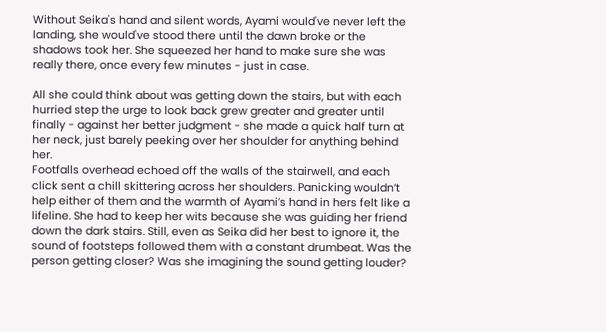Without Seika's hand and silent words, Ayami would've never left the landing, she would've stood there until the dawn broke or the shadows took her. She squeezed her hand to make sure she was really there, once every few minutes - just in case.

All she could think about was getting down the stairs, but with each hurried step the urge to look back grew greater and greater until finally - against her better judgment - she made a quick half turn at her neck, just barely peeking over her shoulder for anything behind her.
Footfalls overhead echoed off the walls of the stairwell, and each click sent a chill skittering across her shoulders. Panicking wouldn’t help either of them and the warmth of Ayami’s hand in hers felt like a lifeline. She had to keep her wits because she was guiding her friend down the dark stairs. Still, even as Seika did her best to ignore it, the sound of footsteps followed them with a constant drumbeat. Was the person getting closer? Was she imagining the sound getting louder?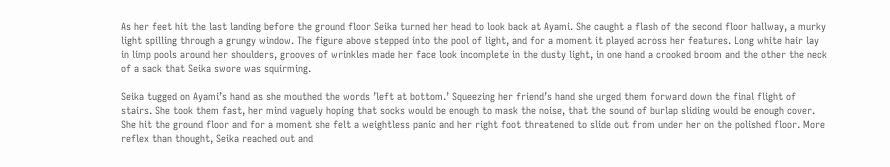As her feet hit the last landing before the ground floor Seika turned her head to look back at Ayami. She caught a flash of the second floor hallway, a murky light spilling through a grungy window. The figure above stepped into the pool of light, and for a moment it played across her features. Long white hair lay in limp pools around her shoulders, grooves of wrinkles made her face look incomplete in the dusty light, in one hand a crooked broom and the other the neck of a sack that Seika swore was squirming.

Seika tugged on Ayami’s hand as she mouthed the words ’left at bottom.’ Squeezing her friend’s hand she urged them forward down the final flight of stairs. She took them fast, her mind vaguely hoping that socks would be enough to mask the noise, that the sound of burlap sliding would be enough cover. She hit the ground floor and for a moment she felt a weightless panic and her right foot threatened to slide out from under her on the polished floor. More reflex than thought, Seika reached out and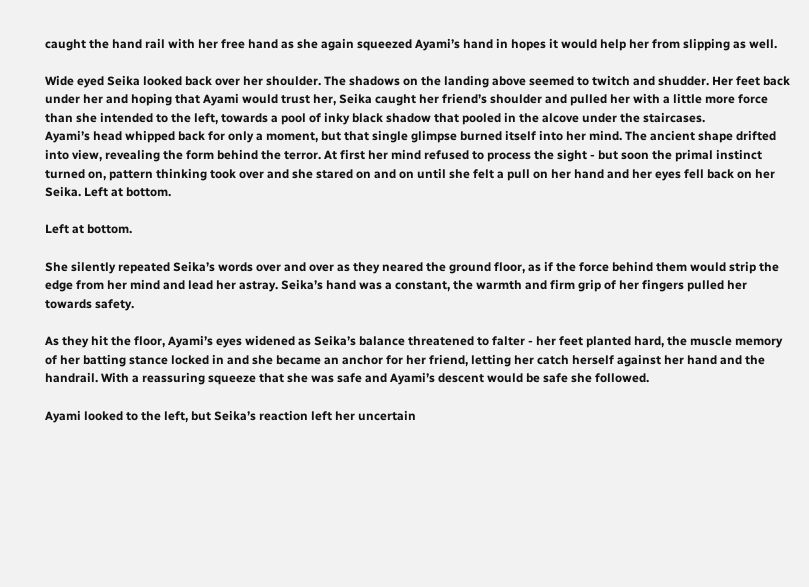caught the hand rail with her free hand as she again squeezed Ayami’s hand in hopes it would help her from slipping as well.

Wide eyed Seika looked back over her shoulder. The shadows on the landing above seemed to twitch and shudder. Her feet back under her and hoping that Ayami would trust her, Seika caught her friend’s shoulder and pulled her with a little more force than she intended to the left, towards a pool of inky black shadow that pooled in the alcove under the staircases.
Ayami’s head whipped back for only a moment, but that single glimpse burned itself into her mind. The ancient shape drifted into view, revealing the form behind the terror. At first her mind refused to process the sight - but soon the primal instinct turned on, pattern thinking took over and she stared on and on until she felt a pull on her hand and her eyes fell back on her Seika. Left at bottom.

Left at bottom.

She silently repeated Seika’s words over and over as they neared the ground floor, as if the force behind them would strip the edge from her mind and lead her astray. Seika’s hand was a constant, the warmth and firm grip of her fingers pulled her towards safety.

As they hit the floor, Ayami’s eyes widened as Seika’s balance threatened to falter - her feet planted hard, the muscle memory of her batting stance locked in and she became an anchor for her friend, letting her catch herself against her hand and the handrail. With a reassuring squeeze that she was safe and Ayami’s descent would be safe she followed.

Ayami looked to the left, but Seika’s reaction left her uncertain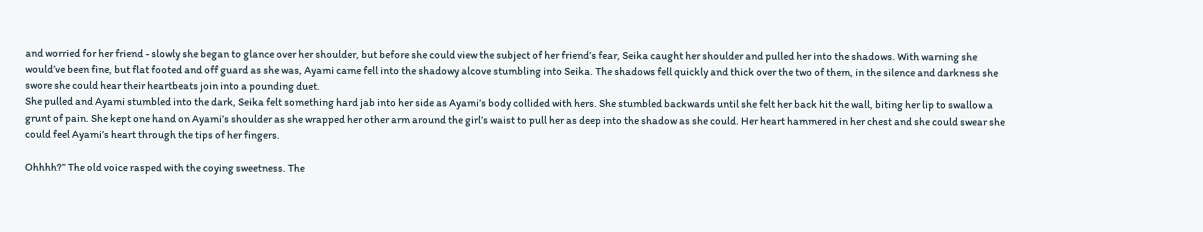and worried for her friend - slowly she began to glance over her shoulder, but before she could view the subject of her friend’s fear, Seika caught her shoulder and pulled her into the shadows. With warning she would’ve been fine, but flat footed and off guard as she was, Ayami came fell into the shadowy alcove stumbling into Seika. The shadows fell quickly and thick over the two of them, in the silence and darkness she swore she could hear their heartbeats join into a pounding duet.
She pulled and Ayami stumbled into the dark, Seika felt something hard jab into her side as Ayami’s body collided with hers. She stumbled backwards until she felt her back hit the wall, biting her lip to swallow a grunt of pain. She kept one hand on Ayami’s shoulder as she wrapped her other arm around the girl’s waist to pull her as deep into the shadow as she could. Her heart hammered in her chest and she could swear she could feel Ayami’s heart through the tips of her fingers.

Ohhhh?” The old voice rasped with the coying sweetness. The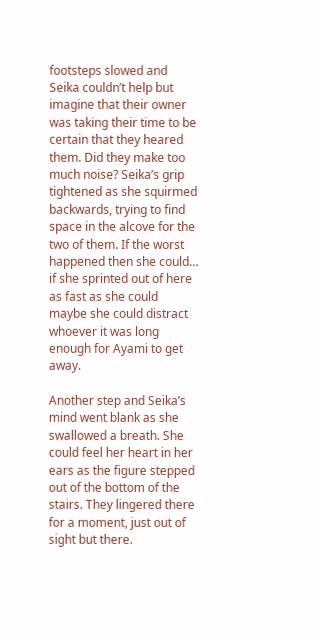footsteps slowed and Seika couldn’t help but imagine that their owner was taking their time to be certain that they heared them. Did they make too much noise? Seika’s grip tightened as she squirmed backwards, trying to find space in the alcove for the two of them. If the worst happened then she could… if she sprinted out of here as fast as she could maybe she could distract whoever it was long enough for Ayami to get away.

Another step and Seika’s mind went blank as she swallowed a breath. She could feel her heart in her ears as the figure stepped out of the bottom of the stairs. They lingered there for a moment, just out of sight but there.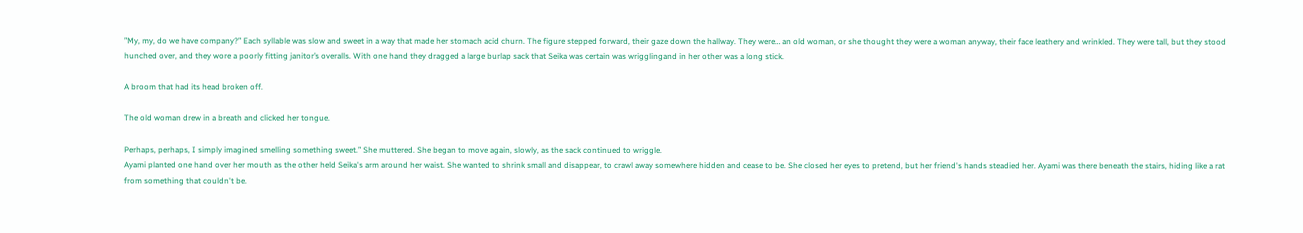”My, my, do we have company?” Each syllable was slow and sweet in a way that made her stomach acid churn. The figure stepped forward, their gaze down the hallway. They were… an old woman, or she thought they were a woman anyway, their face leathery and wrinkled. They were tall, but they stood hunched over, and they wore a poorly fitting janitor’s overalls. With one hand they dragged a large burlap sack that Seika was certain was wrigglingand in her other was a long stick.

A broom that had its head broken off.

The old woman drew in a breath and clicked her tongue.

Perhaps, perhaps, I simply imagined smelling something sweet.” She muttered. She began to move again, slowly, as the sack continued to wriggle.
Ayami planted one hand over her mouth as the other held Seika's arm around her waist. She wanted to shrink small and disappear, to crawl away somewhere hidden and cease to be. She closed her eyes to pretend, but her friend's hands steadied her. Ayami was there beneath the stairs, hiding like a rat from something that couldn't be.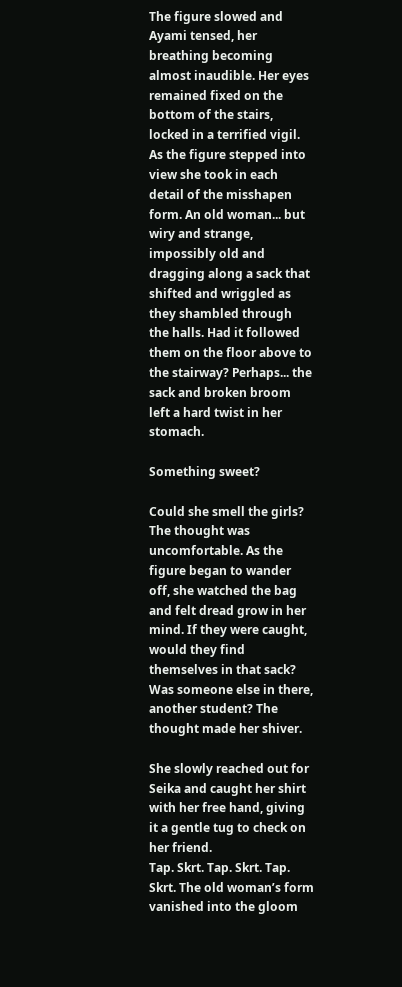The figure slowed and Ayami tensed, her breathing becoming almost inaudible. Her eyes remained fixed on the bottom of the stairs, locked in a terrified vigil. As the figure stepped into view she took in each detail of the misshapen form. An old woman... but wiry and strange, impossibly old and dragging along a sack that shifted and wriggled as they shambled through the halls. Had it followed them on the floor above to the stairway? Perhaps... the sack and broken broom left a hard twist in her stomach.

Something sweet?

Could she smell the girls? The thought was uncomfortable. As the figure began to wander off, she watched the bag and felt dread grow in her mind. If they were caught, would they find themselves in that sack? Was someone else in there, another student? The thought made her shiver.

She slowly reached out for Seika and caught her shirt with her free hand, giving it a gentle tug to check on her friend.
Tap. Skrt. Tap. Skrt. Tap. Skrt. The old woman’s form vanished into the gloom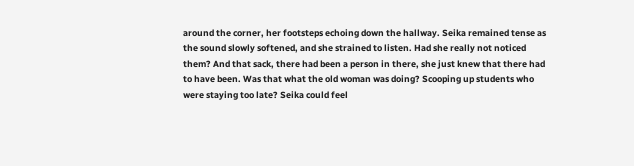around the corner, her footsteps echoing down the hallway. Seika remained tense as the sound slowly softened, and she strained to listen. Had she really not noticed them? And that sack, there had been a person in there, she just knew that there had to have been. Was that what the old woman was doing? Scooping up students who were staying too late? Seika could feel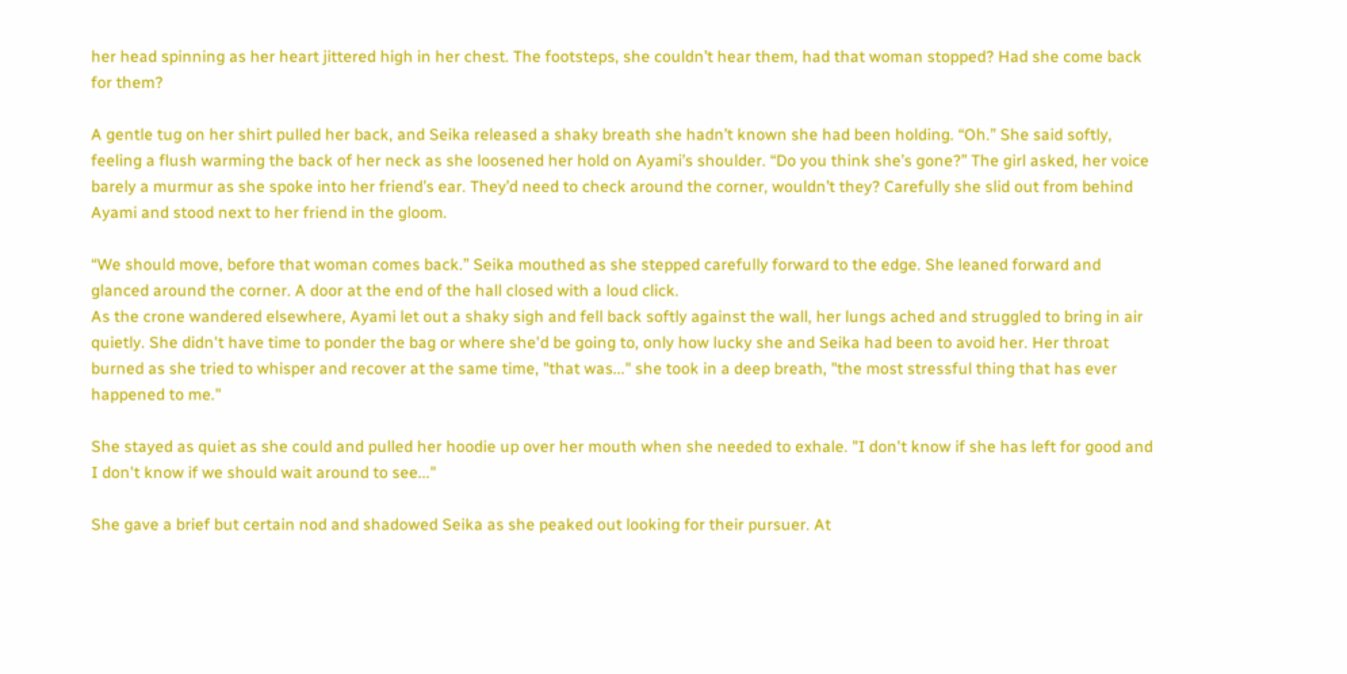her head spinning as her heart jittered high in her chest. The footsteps, she couldn’t hear them, had that woman stopped? Had she come back for them?

A gentle tug on her shirt pulled her back, and Seika released a shaky breath she hadn’t known she had been holding. “Oh.” She said softly, feeling a flush warming the back of her neck as she loosened her hold on Ayami’s shoulder. “Do you think she’s gone?” The girl asked, her voice barely a murmur as she spoke into her friend’s ear. They’d need to check around the corner, wouldn’t they? Carefully she slid out from behind Ayami and stood next to her friend in the gloom.

“We should move, before that woman comes back.” Seika mouthed as she stepped carefully forward to the edge. She leaned forward and glanced around the corner. A door at the end of the hall closed with a loud click.
As the crone wandered elsewhere, Ayami let out a shaky sigh and fell back softly against the wall, her lungs ached and struggled to bring in air quietly. She didn't have time to ponder the bag or where she'd be going to, only how lucky she and Seika had been to avoid her. Her throat burned as she tried to whisper and recover at the same time, "that was..." she took in a deep breath, "the most stressful thing that has ever happened to me."

She stayed as quiet as she could and pulled her hoodie up over her mouth when she needed to exhale. "I don't know if she has left for good and I don't know if we should wait around to see..."

She gave a brief but certain nod and shadowed Seika as she peaked out looking for their pursuer. At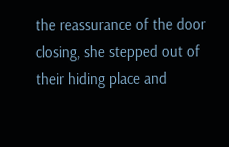the reassurance of the door closing, she stepped out of their hiding place and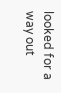looked for a way out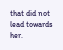that did not lead towards her.